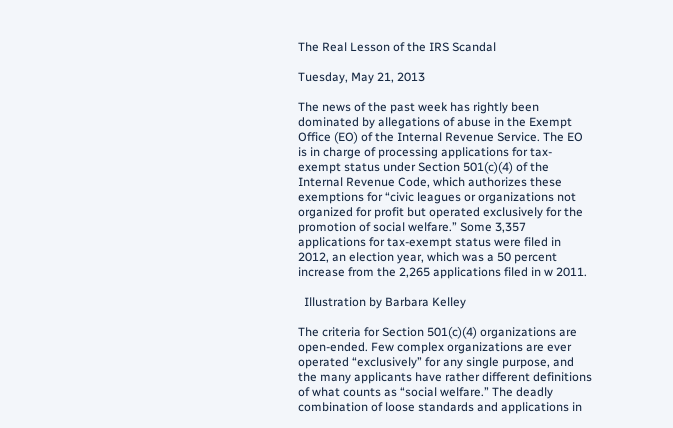The Real Lesson of the IRS Scandal

Tuesday, May 21, 2013

The news of the past week has rightly been dominated by allegations of abuse in the Exempt Office (EO) of the Internal Revenue Service. The EO is in charge of processing applications for tax-exempt status under Section 501(c)(4) of the Internal Revenue Code, which authorizes these exemptions for “civic leagues or organizations not organized for profit but operated exclusively for the promotion of social welfare.” Some 3,357 applications for tax-exempt status were filed in 2012, an election year, which was a 50 percent increase from the 2,265 applications filed in w 2011.

  Illustration by Barbara Kelley

The criteria for Section 501(c)(4) organizations are open-ended. Few complex organizations are ever operated “exclusively” for any single purpose, and the many applicants have rather different definitions of what counts as “social welfare.” The deadly combination of loose standards and applications in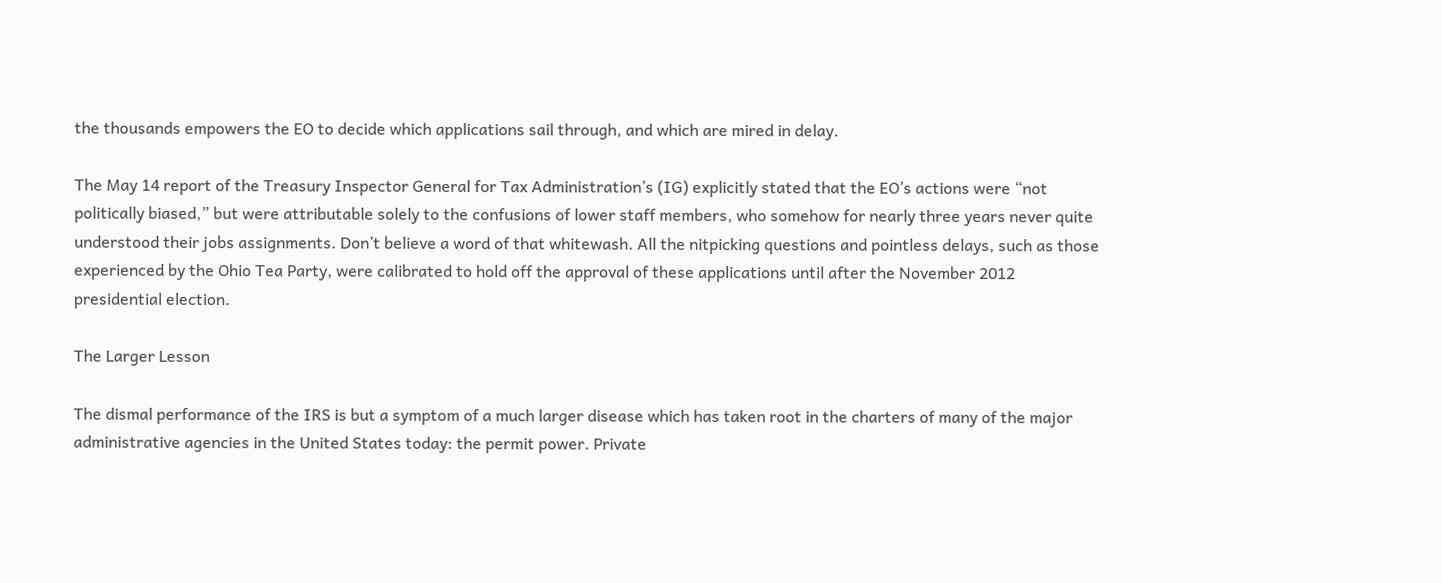the thousands empowers the EO to decide which applications sail through, and which are mired in delay.

The May 14 report of the Treasury Inspector General for Tax Administration’s (IG) explicitly stated that the EO’s actions were “not politically biased,” but were attributable solely to the confusions of lower staff members, who somehow for nearly three years never quite understood their jobs assignments. Don’t believe a word of that whitewash. All the nitpicking questions and pointless delays, such as those experienced by the Ohio Tea Party, were calibrated to hold off the approval of these applications until after the November 2012 presidential election.

The Larger Lesson

The dismal performance of the IRS is but a symptom of a much larger disease which has taken root in the charters of many of the major administrative agencies in the United States today: the permit power. Private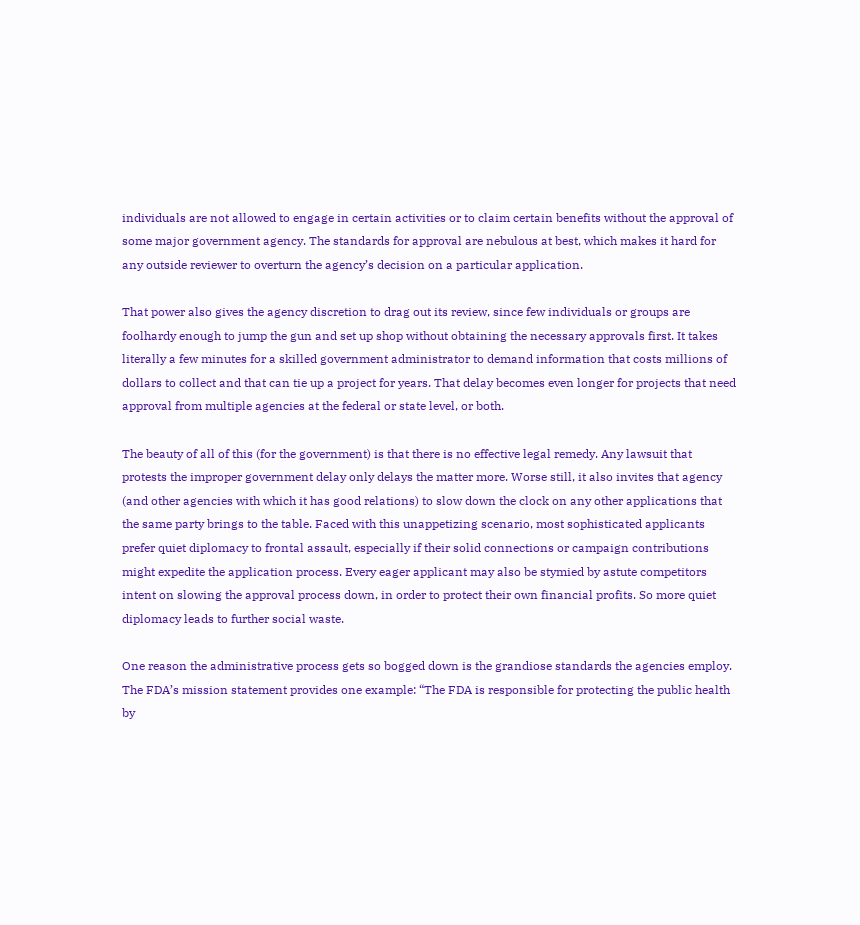individuals are not allowed to engage in certain activities or to claim certain benefits without the approval of some major government agency. The standards for approval are nebulous at best, which makes it hard for any outside reviewer to overturn the agency’s decision on a particular application.

That power also gives the agency discretion to drag out its review, since few individuals or groups are foolhardy enough to jump the gun and set up shop without obtaining the necessary approvals first. It takes literally a few minutes for a skilled government administrator to demand information that costs millions of dollars to collect and that can tie up a project for years. That delay becomes even longer for projects that need approval from multiple agencies at the federal or state level, or both.

The beauty of all of this (for the government) is that there is no effective legal remedy. Any lawsuit that protests the improper government delay only delays the matter more. Worse still, it also invites that agency (and other agencies with which it has good relations) to slow down the clock on any other applications that the same party brings to the table. Faced with this unappetizing scenario, most sophisticated applicants prefer quiet diplomacy to frontal assault, especially if their solid connections or campaign contributions might expedite the application process. Every eager applicant may also be stymied by astute competitors intent on slowing the approval process down, in order to protect their own financial profits. So more quiet diplomacy leads to further social waste.

One reason the administrative process gets so bogged down is the grandiose standards the agencies employ. The FDA’s mission statement provides one example: “The FDA is responsible for protecting the public health by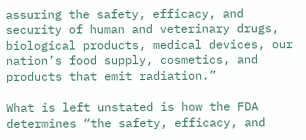assuring the safety, efficacy, and security of human and veterinary drugs, biological products, medical devices, our nation’s food supply, cosmetics, and products that emit radiation.”

What is left unstated is how the FDA determines “the safety, efficacy, and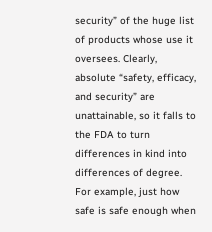security” of the huge list of products whose use it oversees. Clearly, absolute “safety, efficacy, and security” are unattainable, so it falls to the FDA to turn differences in kind into differences of degree. For example, just how safe is safe enough when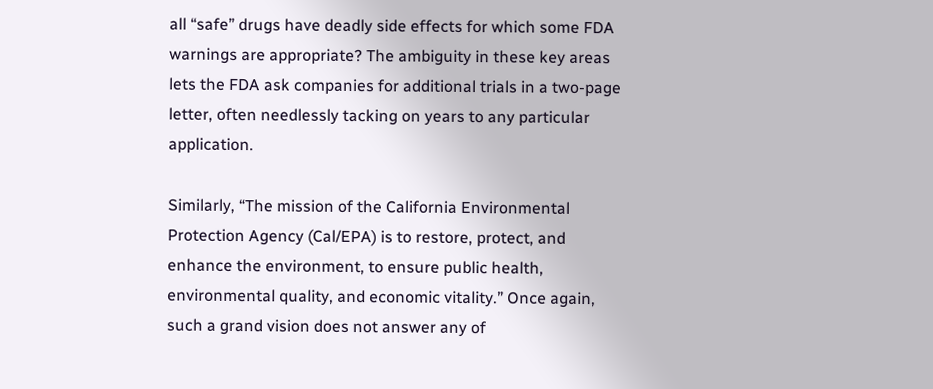all “safe” drugs have deadly side effects for which some FDA warnings are appropriate? The ambiguity in these key areas lets the FDA ask companies for additional trials in a two-page letter, often needlessly tacking on years to any particular application.

Similarly, “The mission of the California Environmental Protection Agency (Cal/EPA) is to restore, protect, and enhance the environment, to ensure public health, environmental quality, and economic vitality.” Once again, such a grand vision does not answer any of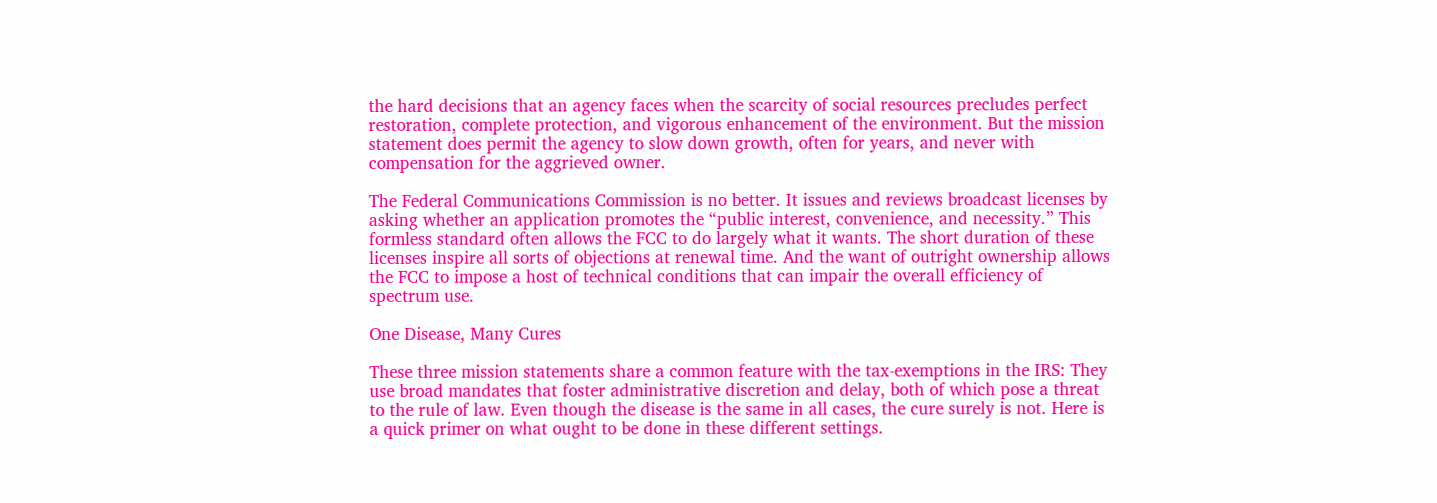the hard decisions that an agency faces when the scarcity of social resources precludes perfect restoration, complete protection, and vigorous enhancement of the environment. But the mission statement does permit the agency to slow down growth, often for years, and never with compensation for the aggrieved owner.

The Federal Communications Commission is no better. It issues and reviews broadcast licenses by asking whether an application promotes the “public interest, convenience, and necessity.” This formless standard often allows the FCC to do largely what it wants. The short duration of these licenses inspire all sorts of objections at renewal time. And the want of outright ownership allows the FCC to impose a host of technical conditions that can impair the overall efficiency of spectrum use.

One Disease, Many Cures

These three mission statements share a common feature with the tax-exemptions in the IRS: They use broad mandates that foster administrative discretion and delay, both of which pose a threat to the rule of law. Even though the disease is the same in all cases, the cure surely is not. Here is a quick primer on what ought to be done in these different settings.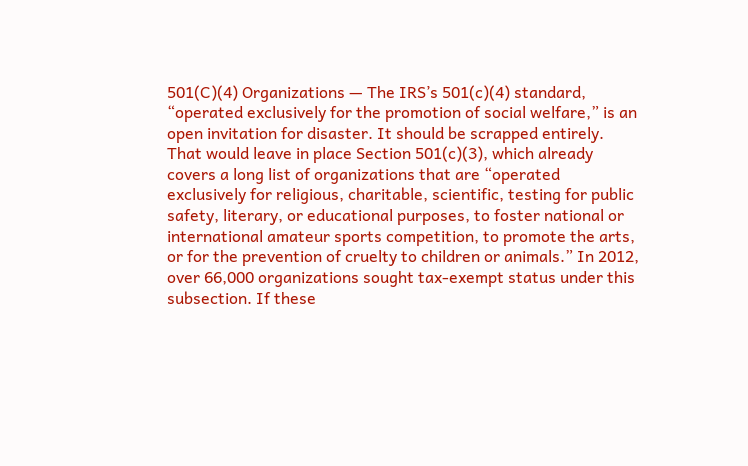501(C)(4) Organizations — The IRS’s 501(c)(4) standard, “operated exclusively for the promotion of social welfare,” is an open invitation for disaster. It should be scrapped entirely. That would leave in place Section 501(c)(3), which already covers a long list of organizations that are “operated exclusively for religious, charitable, scientific, testing for public safety, literary, or educational purposes, to foster national or international amateur sports competition, to promote the arts, or for the prevention of cruelty to children or animals.” In 2012, over 66,000 organizations sought tax-exempt status under this subsection. If these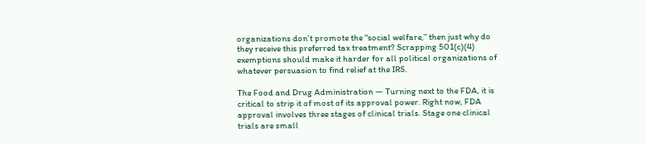organizations don’t promote the “social welfare,” then just why do they receive this preferred tax treatment? Scrapping 501(c)(4) exemptions should make it harder for all political organizations of whatever persuasion to find relief at the IRS.

The Food and Drug Administration — Turning next to the FDA, it is critical to strip it of most of its approval power. Right now, FDA approval involves three stages of clinical trials. Stage one clinical trials are small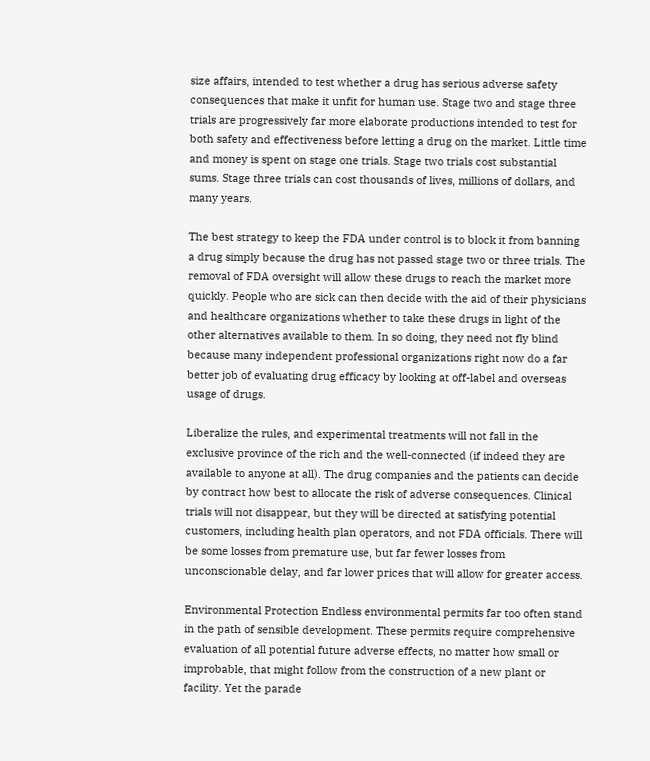size affairs, intended to test whether a drug has serious adverse safety consequences that make it unfit for human use. Stage two and stage three trials are progressively far more elaborate productions intended to test for both safety and effectiveness before letting a drug on the market. Little time and money is spent on stage one trials. Stage two trials cost substantial sums. Stage three trials can cost thousands of lives, millions of dollars, and many years.

The best strategy to keep the FDA under control is to block it from banning a drug simply because the drug has not passed stage two or three trials. The removal of FDA oversight will allow these drugs to reach the market more quickly. People who are sick can then decide with the aid of their physicians and healthcare organizations whether to take these drugs in light of the other alternatives available to them. In so doing, they need not fly blind because many independent professional organizations right now do a far better job of evaluating drug efficacy by looking at off-label and overseas usage of drugs.

Liberalize the rules, and experimental treatments will not fall in the exclusive province of the rich and the well-connected (if indeed they are available to anyone at all). The drug companies and the patients can decide by contract how best to allocate the risk of adverse consequences. Clinical trials will not disappear, but they will be directed at satisfying potential customers, including health plan operators, and not FDA officials. There will be some losses from premature use, but far fewer losses from unconscionable delay, and far lower prices that will allow for greater access.

Environmental Protection Endless environmental permits far too often stand in the path of sensible development. These permits require comprehensive evaluation of all potential future adverse effects, no matter how small or improbable, that might follow from the construction of a new plant or facility. Yet the parade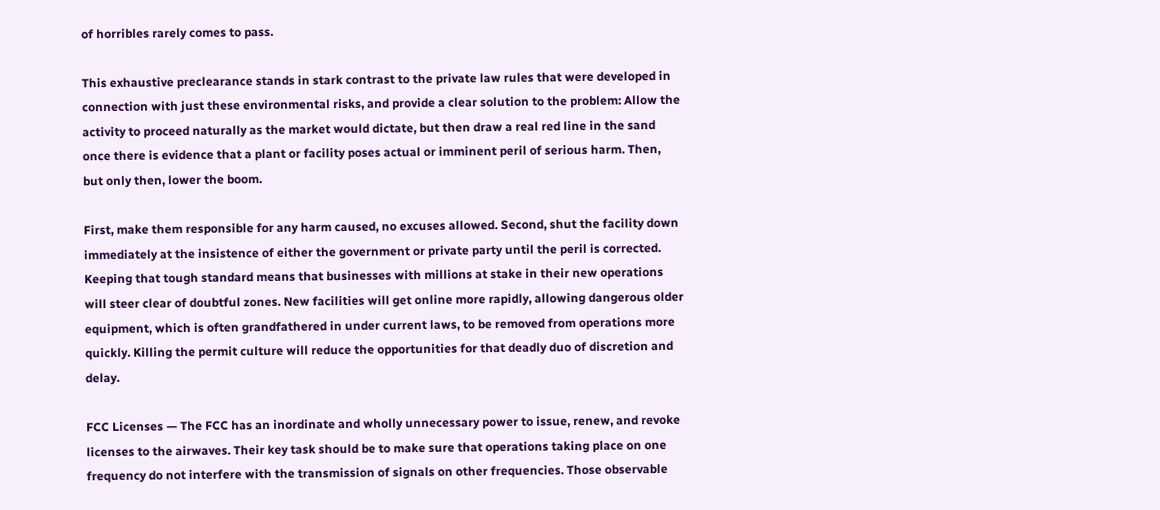of horribles rarely comes to pass.

This exhaustive preclearance stands in stark contrast to the private law rules that were developed in connection with just these environmental risks, and provide a clear solution to the problem: Allow the activity to proceed naturally as the market would dictate, but then draw a real red line in the sand once there is evidence that a plant or facility poses actual or imminent peril of serious harm. Then, but only then, lower the boom.

First, make them responsible for any harm caused, no excuses allowed. Second, shut the facility down immediately at the insistence of either the government or private party until the peril is corrected. Keeping that tough standard means that businesses with millions at stake in their new operations will steer clear of doubtful zones. New facilities will get online more rapidly, allowing dangerous older equipment, which is often grandfathered in under current laws, to be removed from operations more quickly. Killing the permit culture will reduce the opportunities for that deadly duo of discretion and delay.

FCC Licenses — The FCC has an inordinate and wholly unnecessary power to issue, renew, and revoke licenses to the airwaves. Their key task should be to make sure that operations taking place on one frequency do not interfere with the transmission of signals on other frequencies. Those observable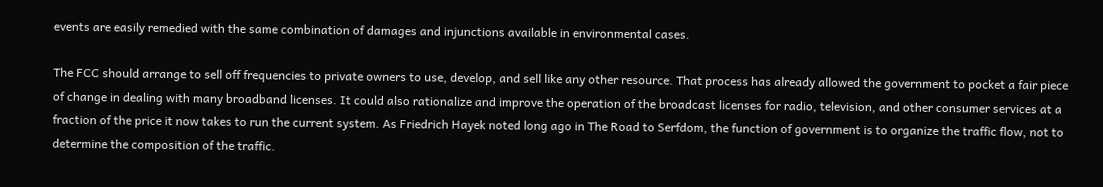events are easily remedied with the same combination of damages and injunctions available in environmental cases.

The FCC should arrange to sell off frequencies to private owners to use, develop, and sell like any other resource. That process has already allowed the government to pocket a fair piece of change in dealing with many broadband licenses. It could also rationalize and improve the operation of the broadcast licenses for radio, television, and other consumer services at a fraction of the price it now takes to run the current system. As Friedrich Hayek noted long ago in The Road to Serfdom, the function of government is to organize the traffic flow, not to determine the composition of the traffic.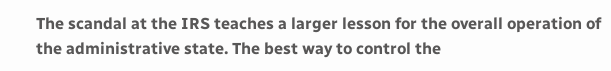The scandal at the IRS teaches a larger lesson for the overall operation of the administrative state. The best way to control the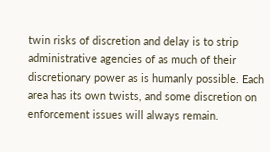twin risks of discretion and delay is to strip administrative agencies of as much of their discretionary power as is humanly possible. Each area has its own twists, and some discretion on enforcement issues will always remain.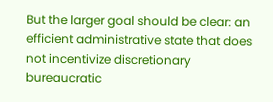But the larger goal should be clear: an efficient administrative state that does not incentivize discretionary bureaucratic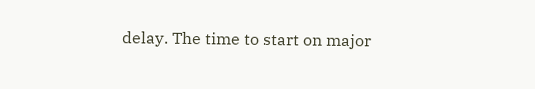delay. The time to start on major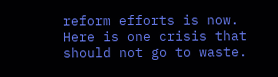reform efforts is now. Here is one crisis that should not go to waste.